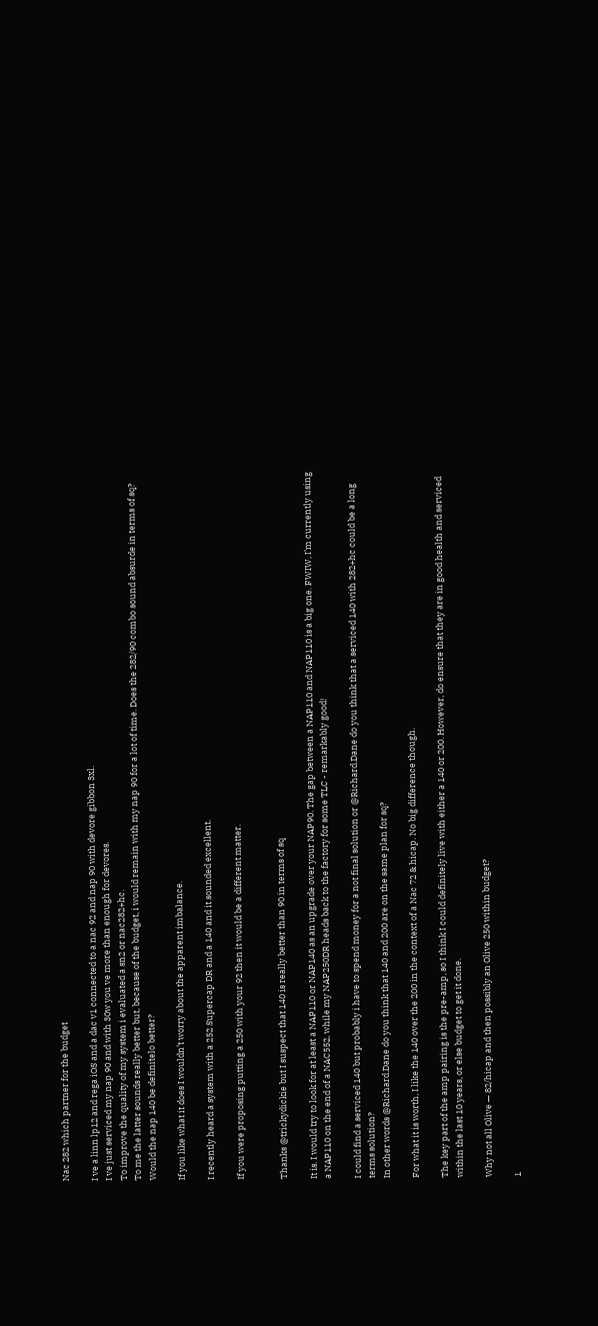Nac 282 which partner for the budget

I ve a linn lp12 and rega iOS and a dac v1 connected to a nac 92 and nap 90 with devore gibbon 3xl.
I ve just serviced my nap 90 and with 30w you ve more than enough for devores.
To improve the quality of my system i evaluated a sn2 or nac282+hc.
To me the latter sounds really better but, because of the budget, i would remain with my nap 90 for a lot of time. Does the 282/90 combo sound absurde in terms of sq? Would the nap 140 be definitelo better?

If you like what it does I wouldn’t worry about the apparent imbalance.

I recently heard a system with a 252 Supercap DR and a 140 and it sounded excellent.

If you were proposing putting a 250 with your 92 then it would be a different matter.


Thanks @trickydickie but I suspect that 140 is really better than 90 in terms of sq

It is. I would try to look for at least a NAP110 or NAP140 as an upgrade over your NAP90. The gap between a NAP110 and NAP110 is a big one. FWIW, I’m currently using a NAP110 on the end of a NAC552, while my NAP250DR heads back to the factory for some TLC - remarkably good!

I could find a serviced 140 but probably i have to spend money for a not final solution or @Richard.Dane do you think that a serviced 140 with 282+hc could be a long terms solution?
In other words @Richard.Dane do you think that 140 and 200 are on the same plan for sq?

For what it is worth, I like the 140 over the 200 in the context of a Nac 72 & hicap. No big difference though.

The key part of the amp pairing is the pre-amp, so I think I could definitely live with either a 140 or 200. However, do ensure that they are in good health and serviced within the last 10 years, or else budget to get it done.

Why not all Olive — 82/hicap and then possibly an Olive 250 within budget?

1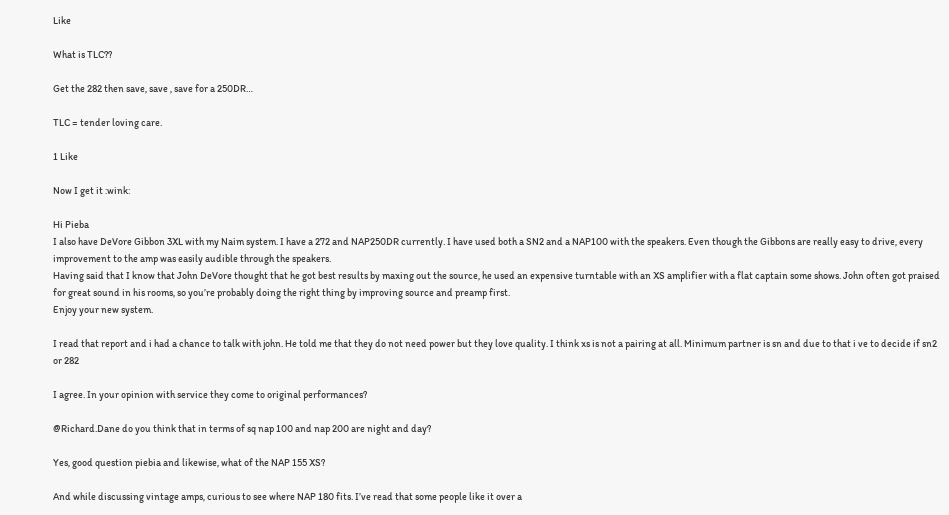Like

What is TLC??

Get the 282 then save, save , save for a 250DR…

TLC = tender loving care.

1 Like

Now I get it :wink:

Hi Pieba
I also have DeVore Gibbon 3XL with my Naim system. I have a 272 and NAP250DR currently. I have used both a SN2 and a NAP100 with the speakers. Even though the Gibbons are really easy to drive, every improvement to the amp was easily audible through the speakers.
Having said that I know that John DeVore thought that he got best results by maxing out the source, he used an expensive turntable with an XS amplifier with a flat captain some shows. John often got praised for great sound in his rooms, so you’re probably doing the right thing by improving source and preamp first.
Enjoy your new system.

I read that report and i had a chance to talk with john. He told me that they do not need power but they love quality. I think xs is not a pairing at all. Minimum partner is sn and due to that i ve to decide if sn2 or 282

I agree. In your opinion with service they come to original performances?

@Richard.Dane do you think that in terms of sq nap 100 and nap 200 are night and day?

Yes, good question piebia and likewise, what of the NAP 155 XS?

And while discussing vintage amps, curious to see where NAP 180 fits. I’ve read that some people like it over a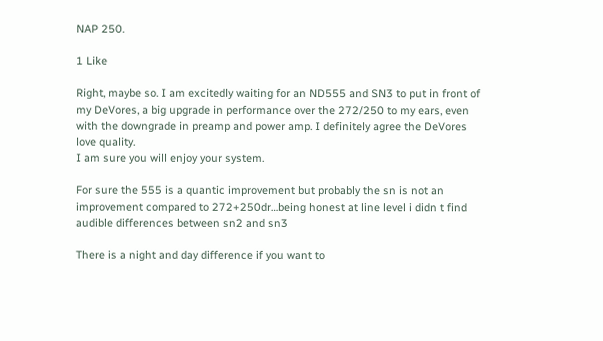NAP 250.

1 Like

Right, maybe so. I am excitedly waiting for an ND555 and SN3 to put in front of my DeVores, a big upgrade in performance over the 272/250 to my ears, even with the downgrade in preamp and power amp. I definitely agree the DeVores love quality.
I am sure you will enjoy your system.

For sure the 555 is a quantic improvement but probably the sn is not an improvement compared to 272+250dr…being honest at line level i didn t find audible differences between sn2 and sn3

There is a night and day difference if you want to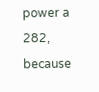power a 282, because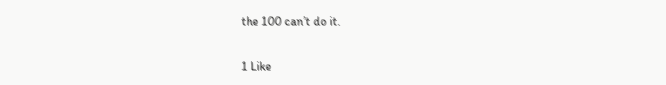the 100 can’t do it.

1 Like